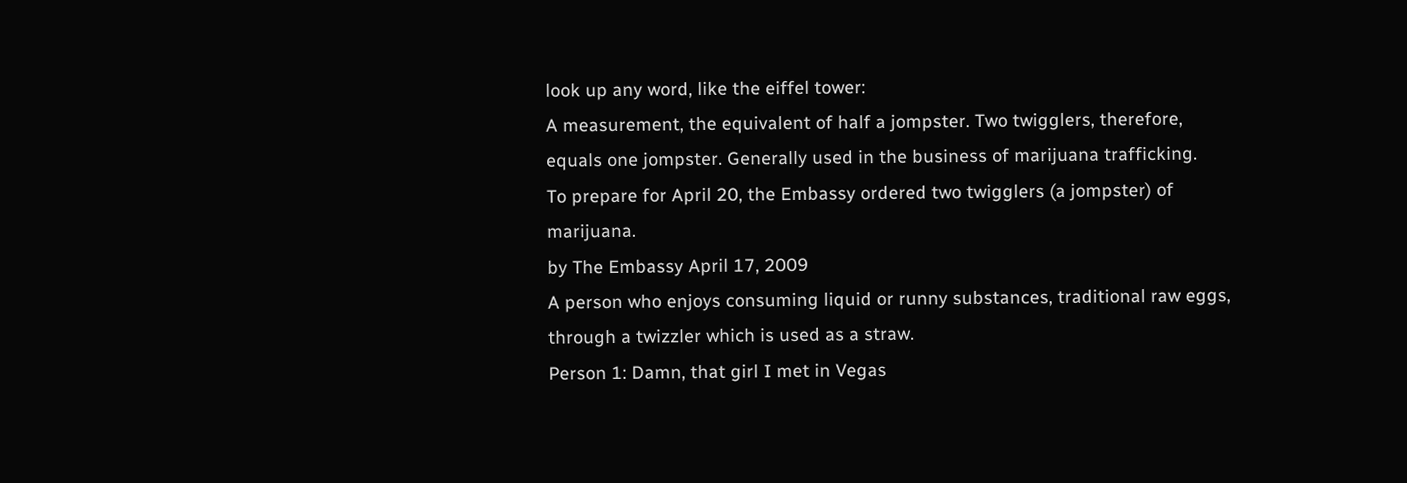look up any word, like the eiffel tower:
A measurement, the equivalent of half a jompster. Two twigglers, therefore, equals one jompster. Generally used in the business of marijuana trafficking.
To prepare for April 20, the Embassy ordered two twigglers (a jompster) of marijuana.
by The Embassy April 17, 2009
A person who enjoys consuming liquid or runny substances, traditional raw eggs, through a twizzler which is used as a straw.
Person 1: Damn, that girl I met in Vegas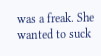was a freak. She wanted to suck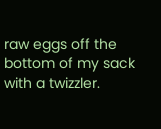raw eggs off the bottom of my sack with a twizzler.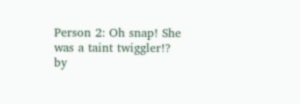Person 2: Oh snap! She was a taint twiggler!?
by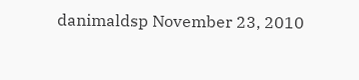danimaldsp November 23, 2010